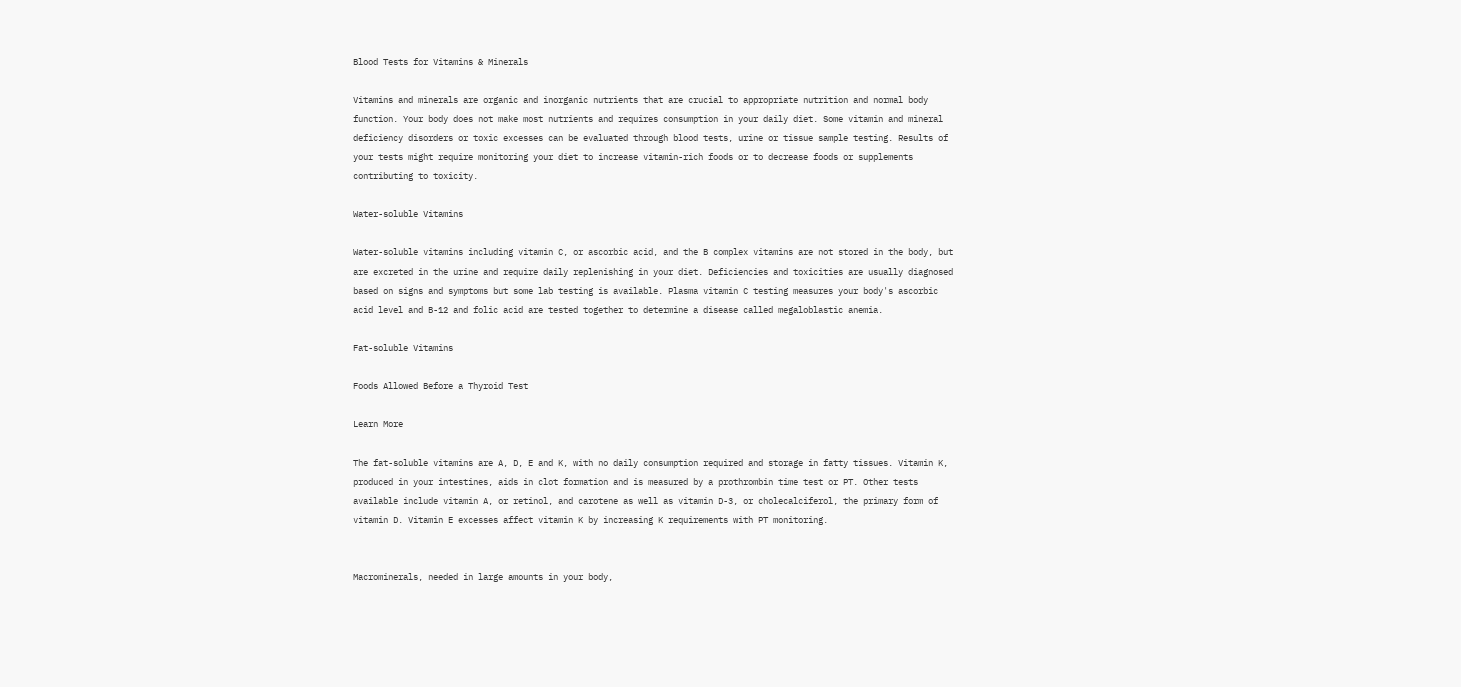Blood Tests for Vitamins & Minerals

Vitamins and minerals are organic and inorganic nutrients that are crucial to appropriate nutrition and normal body function. Your body does not make most nutrients and requires consumption in your daily diet. Some vitamin and mineral deficiency disorders or toxic excesses can be evaluated through blood tests, urine or tissue sample testing. Results of your tests might require monitoring your diet to increase vitamin-rich foods or to decrease foods or supplements contributing to toxicity.

Water-soluble Vitamins

Water-soluble vitamins including vitamin C, or ascorbic acid, and the B complex vitamins are not stored in the body, but are excreted in the urine and require daily replenishing in your diet. Deficiencies and toxicities are usually diagnosed based on signs and symptoms but some lab testing is available. Plasma vitamin C testing measures your body's ascorbic acid level and B-12 and folic acid are tested together to determine a disease called megaloblastic anemia.

Fat-soluble Vitamins

Foods Allowed Before a Thyroid Test

Learn More

The fat-soluble vitamins are A, D, E and K, with no daily consumption required and storage in fatty tissues. Vitamin K, produced in your intestines, aids in clot formation and is measured by a prothrombin time test or PT. Other tests available include vitamin A, or retinol, and carotene as well as vitamin D-3, or cholecalciferol, the primary form of vitamin D. Vitamin E excesses affect vitamin K by increasing K requirements with PT monitoring.


Macrominerals, needed in large amounts in your body,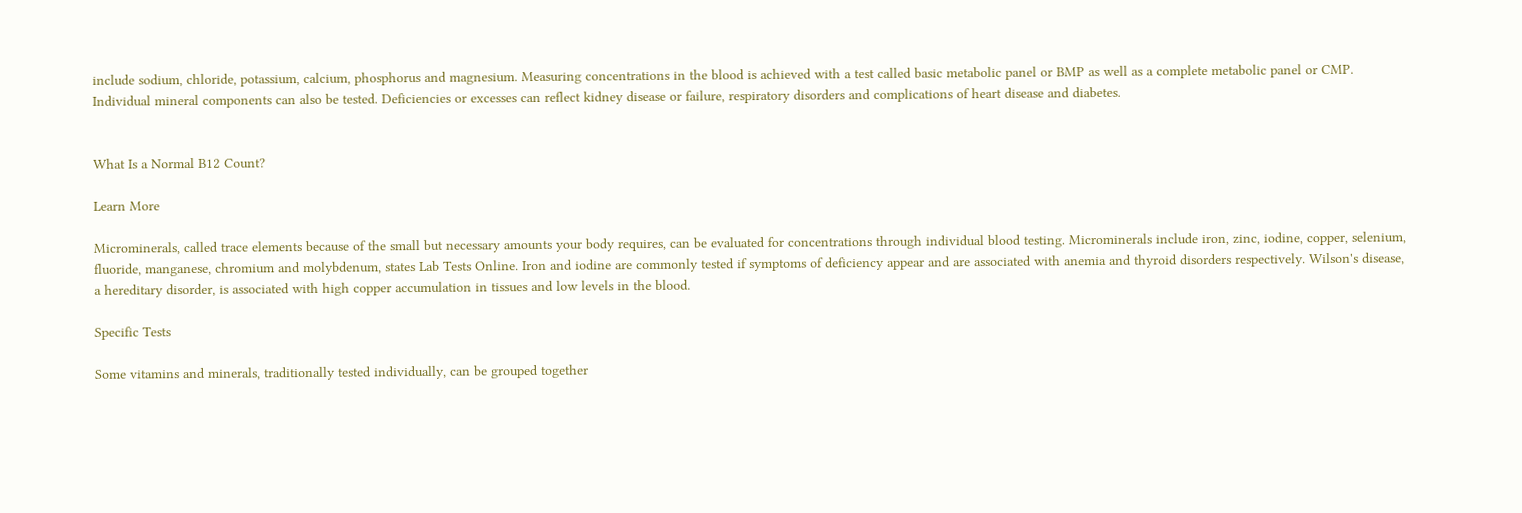include sodium, chloride, potassium, calcium, phosphorus and magnesium. Measuring concentrations in the blood is achieved with a test called basic metabolic panel or BMP as well as a complete metabolic panel or CMP. Individual mineral components can also be tested. Deficiencies or excesses can reflect kidney disease or failure, respiratory disorders and complications of heart disease and diabetes.


What Is a Normal B12 Count?

Learn More

Microminerals, called trace elements because of the small but necessary amounts your body requires, can be evaluated for concentrations through individual blood testing. Microminerals include iron, zinc, iodine, copper, selenium, fluoride, manganese, chromium and molybdenum, states Lab Tests Online. Iron and iodine are commonly tested if symptoms of deficiency appear and are associated with anemia and thyroid disorders respectively. Wilson's disease, a hereditary disorder, is associated with high copper accumulation in tissues and low levels in the blood.

Specific Tests

Some vitamins and minerals, traditionally tested individually, can be grouped together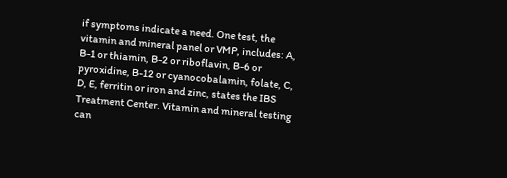if symptoms indicate a need. One test, the vitamin and mineral panel or VMP, includes: A, B-1 or thiamin, B-2 or riboflavin, B-6 or pyroxidine, B-12 or cyanocobalamin, folate, C, D, E, ferritin or iron and zinc, states the IBS Treatment Center. Vitamin and mineral testing can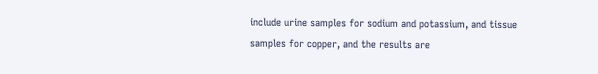include urine samples for sodium and potassium, and tissue samples for copper, and the results are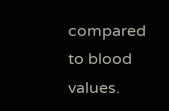compared to blood values.